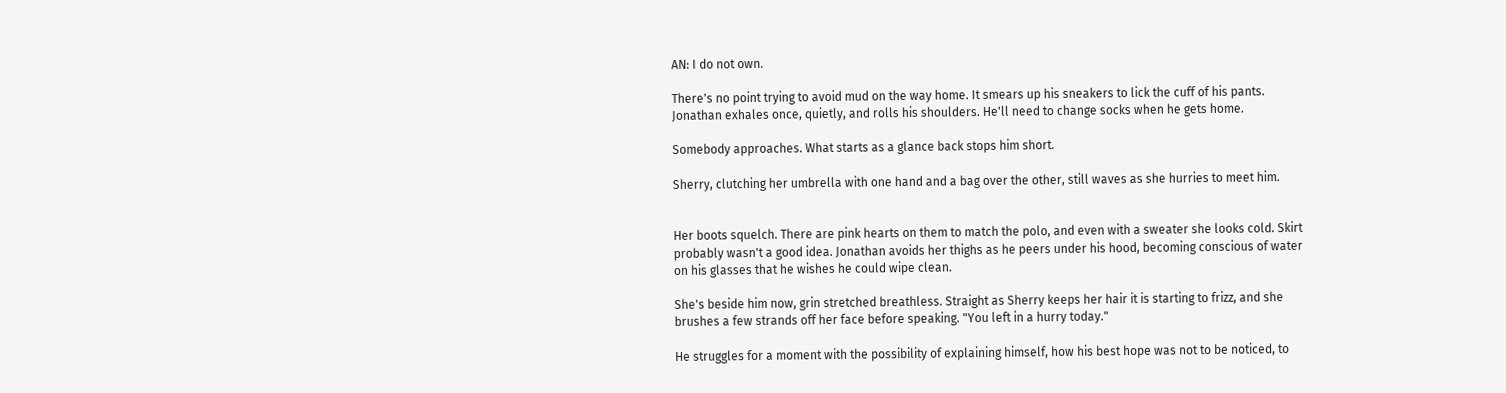AN: I do not own.

There's no point trying to avoid mud on the way home. It smears up his sneakers to lick the cuff of his pants. Jonathan exhales once, quietly, and rolls his shoulders. He'll need to change socks when he gets home.

Somebody approaches. What starts as a glance back stops him short.

Sherry, clutching her umbrella with one hand and a bag over the other, still waves as she hurries to meet him.


Her boots squelch. There are pink hearts on them to match the polo, and even with a sweater she looks cold. Skirt probably wasn't a good idea. Jonathan avoids her thighs as he peers under his hood, becoming conscious of water on his glasses that he wishes he could wipe clean.

She's beside him now, grin stretched breathless. Straight as Sherry keeps her hair it is starting to frizz, and she brushes a few strands off her face before speaking. "You left in a hurry today."

He struggles for a moment with the possibility of explaining himself, how his best hope was not to be noticed, to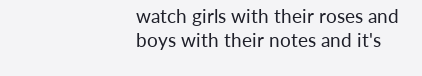watch girls with their roses and boys with their notes and it's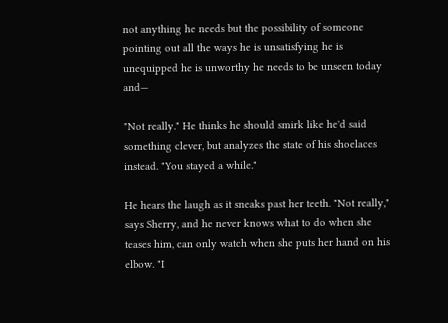not anything he needs but the possibility of someone pointing out all the ways he is unsatisfying he is unequipped he is unworthy he needs to be unseen today and—

"Not really." He thinks he should smirk like he'd said something clever, but analyzes the state of his shoelaces instead. "You stayed a while."

He hears the laugh as it sneaks past her teeth. "Not really," says Sherry, and he never knows what to do when she teases him, can only watch when she puts her hand on his elbow. "I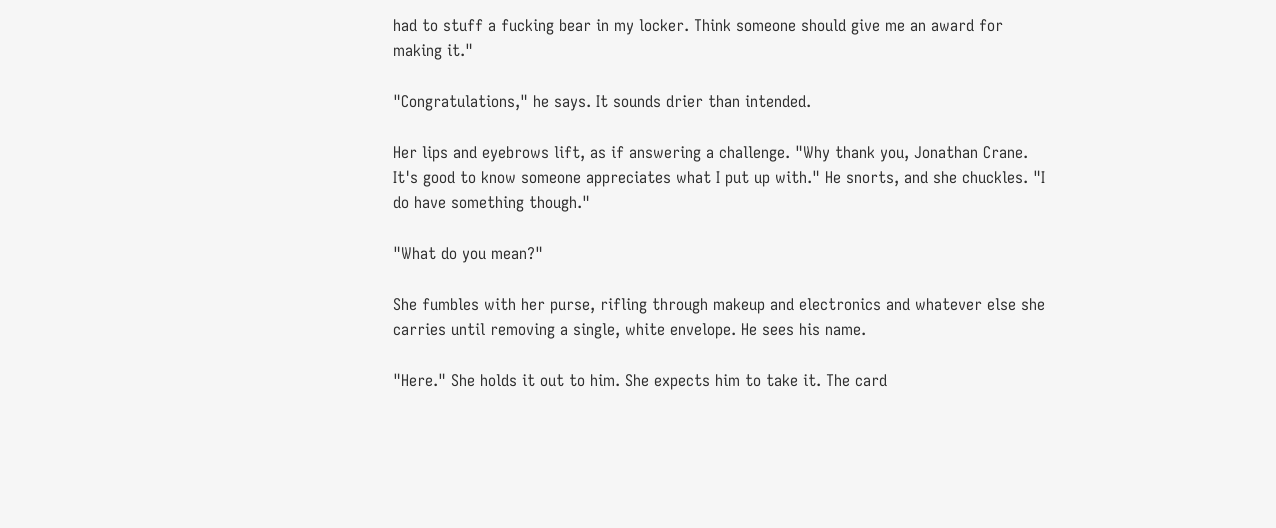had to stuff a fucking bear in my locker. Think someone should give me an award for making it."

"Congratulations," he says. It sounds drier than intended.

Her lips and eyebrows lift, as if answering a challenge. "Why thank you, Jonathan Crane. It's good to know someone appreciates what I put up with." He snorts, and she chuckles. "I do have something though."

"What do you mean?"

She fumbles with her purse, rifling through makeup and electronics and whatever else she carries until removing a single, white envelope. He sees his name.

"Here." She holds it out to him. She expects him to take it. The card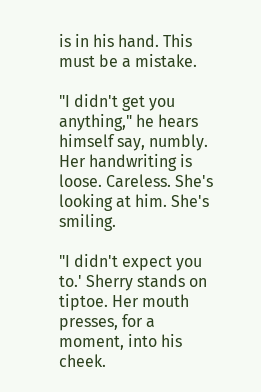is in his hand. This must be a mistake.

"I didn't get you anything," he hears himself say, numbly. Her handwriting is loose. Careless. She's looking at him. She's smiling.

"I didn't expect you to.' Sherry stands on tiptoe. Her mouth presses, for a moment, into his cheek.